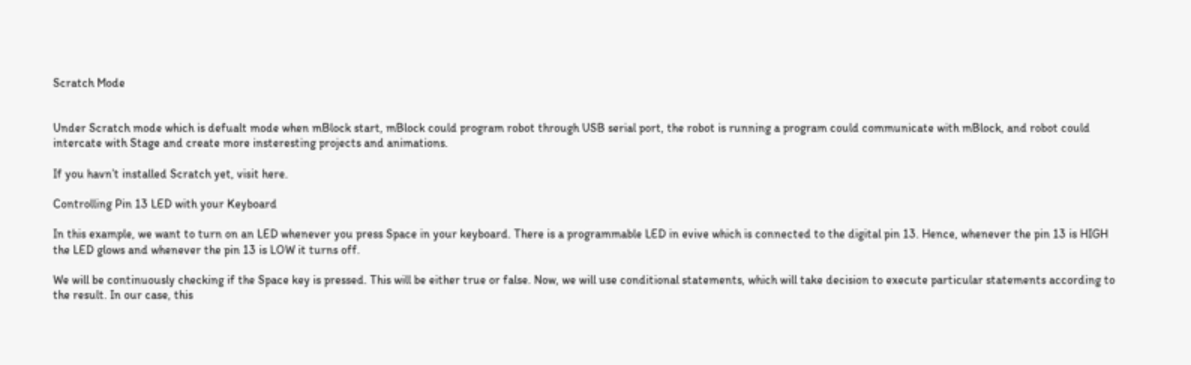Scratch Mode


Under Scratch mode which is defualt mode when mBlock start, mBlock could program robot through USB serial port, the robot is running a program could communicate with mBlock, and robot could intercate with Stage and create more insteresting projects and animations.

If you havn’t installed Scratch yet, visit here.

Controlling Pin 13 LED with your Keyboard

In this example, we want to turn on an LED whenever you press Space in your keyboard. There is a programmable LED in evive which is connected to the digital pin 13. Hence, whenever the pin 13 is HIGH the LED glows and whenever the pin 13 is LOW it turns off.

We will be continuously checking if the Space key is pressed. This will be either true or false. Now, we will use conditional statements, which will take decision to execute particular statements according to the result. In our case, this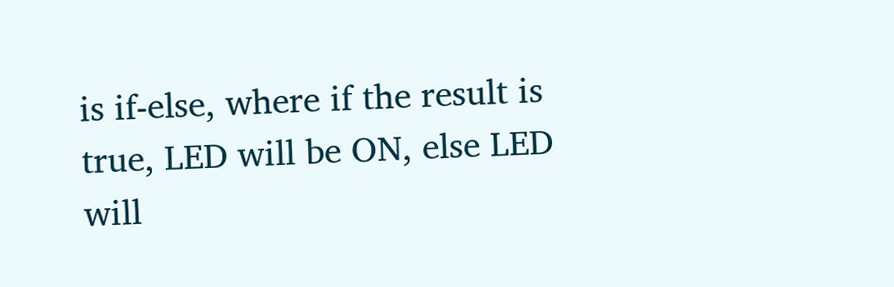is if-else, where if the result is true, LED will be ON, else LED will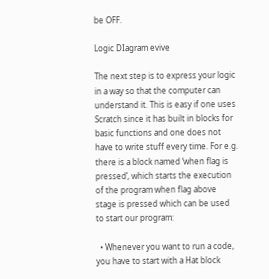be OFF.

Logic DIagram evive

The next step is to express your logic in a way so that the computer can understand it. This is easy if one uses Scratch since it has built in blocks for basic functions and one does not have to write stuff every time. For e.g. there is a block named ‘when flag is pressed’, which starts the execution of the program when flag above stage is pressed which can be used to start our program:

  • Whenever you want to run a code, you have to start with a Hat block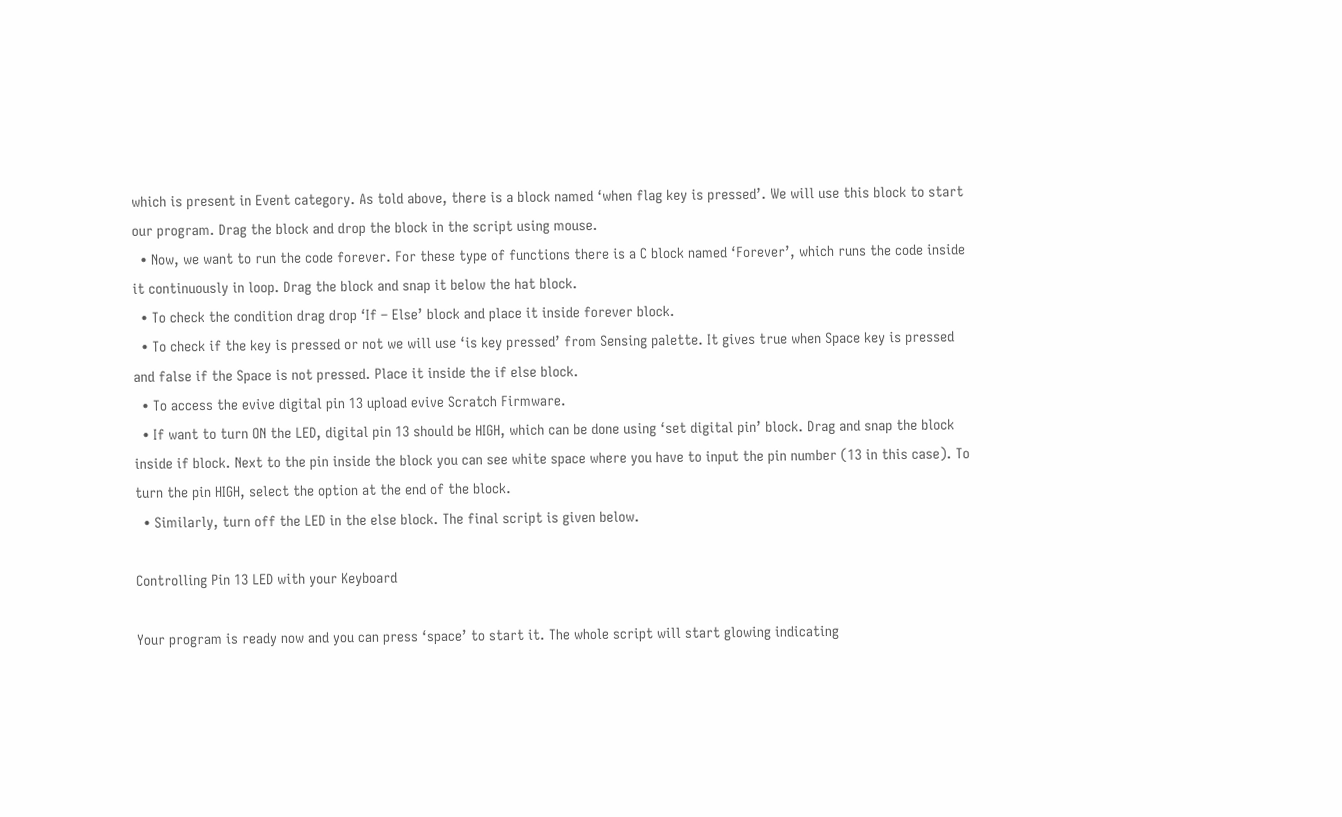which is present in Event category. As told above, there is a block named ‘when flag key is pressed’. We will use this block to start our program. Drag the block and drop the block in the script using mouse.
  • Now, we want to run the code forever. For these type of functions there is a C block named ‘Forever’, which runs the code inside it continuously in loop. Drag the block and snap it below the hat block.
  • To check the condition drag drop ‘If – Else’ block and place it inside forever block.
  • To check if the key is pressed or not we will use ‘is key pressed’ from Sensing palette. It gives true when Space key is pressed and false if the Space is not pressed. Place it inside the if else block.
  • To access the evive digital pin 13 upload evive Scratch Firmware.
  • If want to turn ON the LED, digital pin 13 should be HIGH, which can be done using ‘set digital pin’ block. Drag and snap the block inside if block. Next to the pin inside the block you can see white space where you have to input the pin number (13 in this case). To turn the pin HIGH, select the option at the end of the block.
  • Similarly, turn off the LED in the else block. The final script is given below.

Controlling Pin 13 LED with your Keyboard

Your program is ready now and you can press ‘space’ to start it. The whole script will start glowing indicating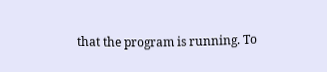that the program is running. To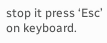stop it press ‘Esc’ on keyboard.